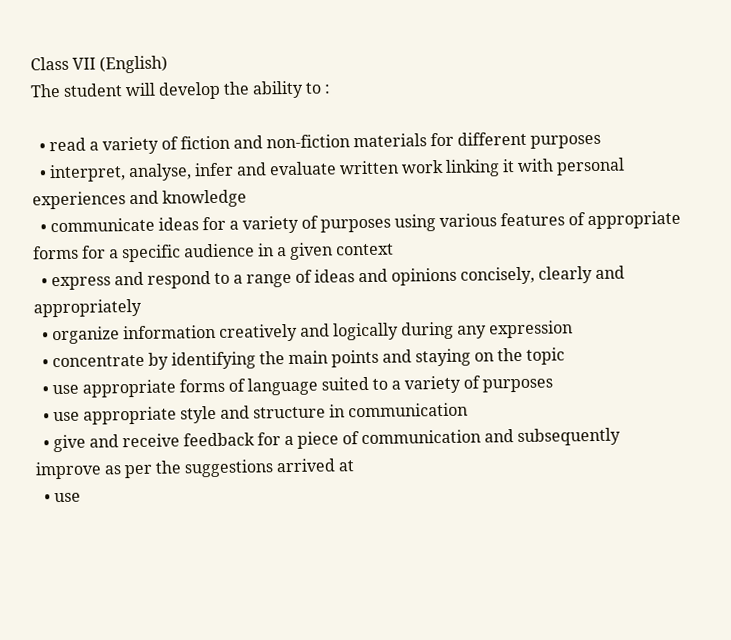Class VII (English)
The student will develop the ability to :

  • read a variety of fiction and non-fiction materials for different purposes
  • interpret, analyse, infer and evaluate written work linking it with personal experiences and knowledge
  • communicate ideas for a variety of purposes using various features of appropriate forms for a specific audience in a given context
  • express and respond to a range of ideas and opinions concisely, clearly and appropriately
  • organize information creatively and logically during any expression
  • concentrate by identifying the main points and staying on the topic
  • use appropriate forms of language suited to a variety of purposes
  • use appropriate style and structure in communication
  • give and receive feedback for a piece of communication and subsequently improve as per the suggestions arrived at
  • use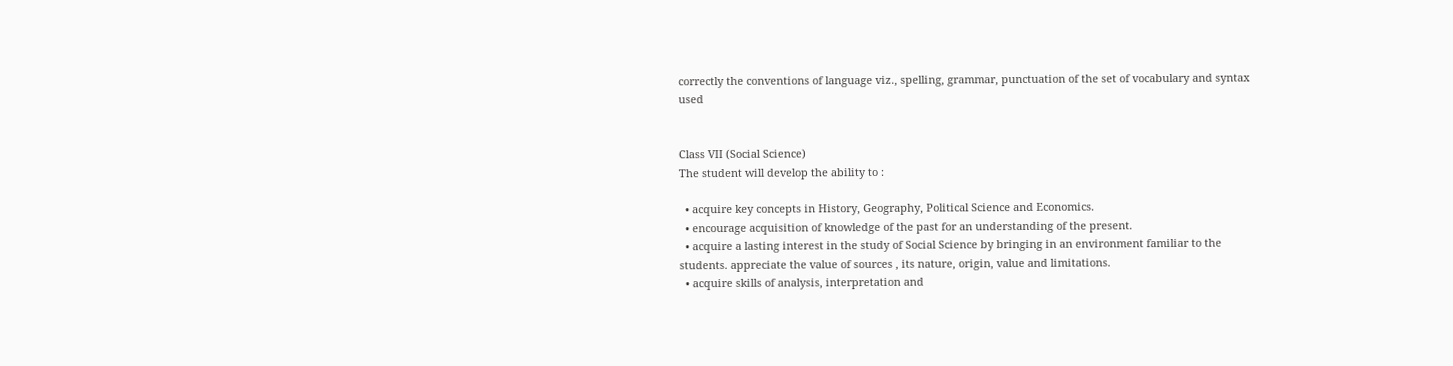correctly the conventions of language viz., spelling, grammar, punctuation of the set of vocabulary and syntax used


Class VII (Social Science)
The student will develop the ability to :

  • acquire key concepts in History, Geography, Political Science and Economics.
  • encourage acquisition of knowledge of the past for an understanding of the present.
  • acquire a lasting interest in the study of Social Science by bringing in an environment familiar to the students. appreciate the value of sources , its nature, origin, value and limitations.
  • acquire skills of analysis, interpretation and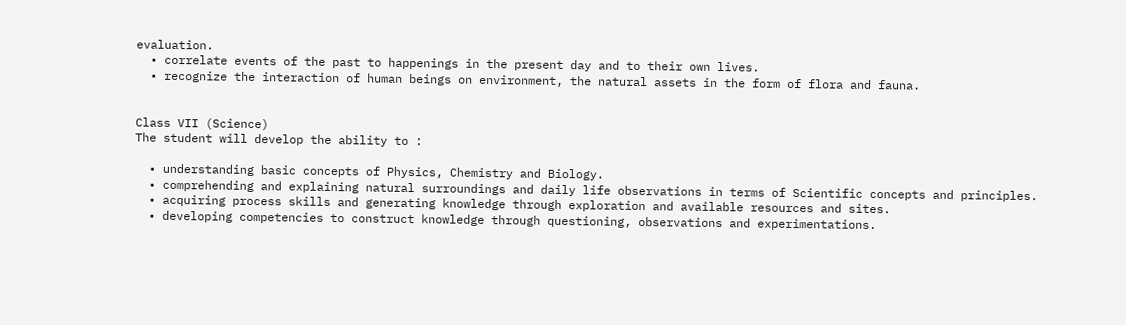evaluation.
  • correlate events of the past to happenings in the present day and to their own lives.
  • recognize the interaction of human beings on environment, the natural assets in the form of flora and fauna.


Class VII (Science)
The student will develop the ability to :

  • understanding basic concepts of Physics, Chemistry and Biology.
  • comprehending and explaining natural surroundings and daily life observations in terms of Scientific concepts and principles.
  • acquiring process skills and generating knowledge through exploration and available resources and sites.
  • developing competencies to construct knowledge through questioning, observations and experimentations.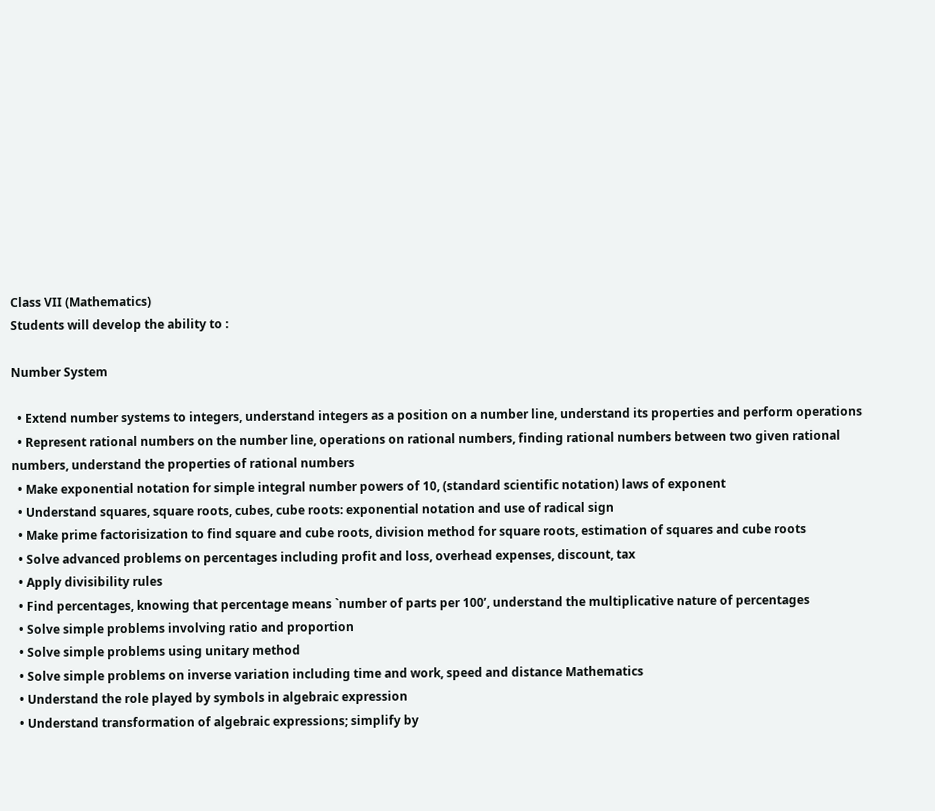Class VII (Mathematics)
Students will develop the ability to :

Number System

  • Extend number systems to integers, understand integers as a position on a number line, understand its properties and perform operations
  • Represent rational numbers on the number line, operations on rational numbers, finding rational numbers between two given rational numbers, understand the properties of rational numbers
  • Make exponential notation for simple integral number powers of 10, (standard scientific notation) laws of exponent
  • Understand squares, square roots, cubes, cube roots: exponential notation and use of radical sign
  • Make prime factorisization to find square and cube roots, division method for square roots, estimation of squares and cube roots
  • Solve advanced problems on percentages including profit and loss, overhead expenses, discount, tax
  • Apply divisibility rules
  • Find percentages, knowing that percentage means `number of parts per 100’, understand the multiplicative nature of percentages
  • Solve simple problems involving ratio and proportion
  • Solve simple problems using unitary method
  • Solve simple problems on inverse variation including time and work, speed and distance Mathematics
  • Understand the role played by symbols in algebraic expression
  • Understand transformation of algebraic expressions; simplify by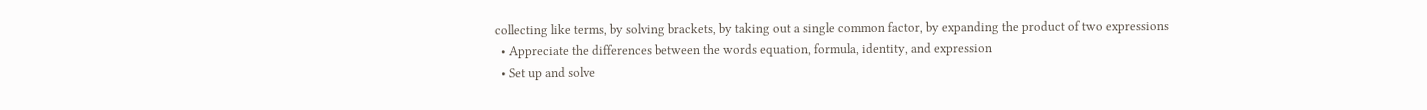collecting like terms, by solving brackets, by taking out a single common factor, by expanding the product of two expressions
  • Appreciate the differences between the words equation, formula, identity, and expression
  • Set up and solve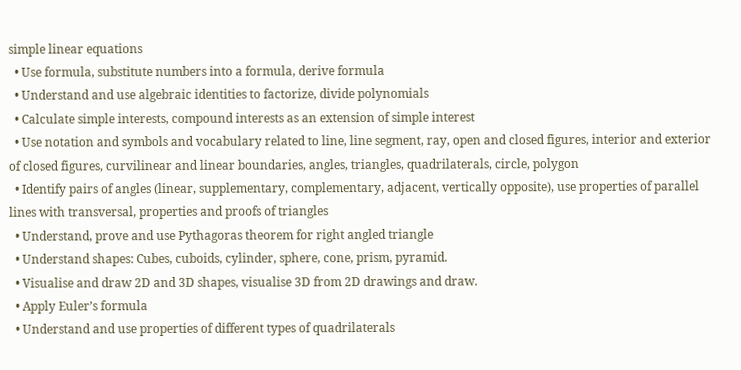simple linear equations
  • Use formula, substitute numbers into a formula, derive formula
  • Understand and use algebraic identities to factorize, divide polynomials
  • Calculate simple interests, compound interests as an extension of simple interest
  • Use notation and symbols and vocabulary related to line, line segment, ray, open and closed figures, interior and exterior of closed figures, curvilinear and linear boundaries, angles, triangles, quadrilaterals, circle, polygon
  • Identify pairs of angles (linear, supplementary, complementary, adjacent, vertically opposite), use properties of parallel lines with transversal, properties and proofs of triangles
  • Understand, prove and use Pythagoras theorem for right angled triangle
  • Understand shapes: Cubes, cuboids, cylinder, sphere, cone, prism, pyramid.
  • Visualise and draw 2D and 3D shapes, visualise 3D from 2D drawings and draw.
  • Apply Euler’s formula
  • Understand and use properties of different types of quadrilaterals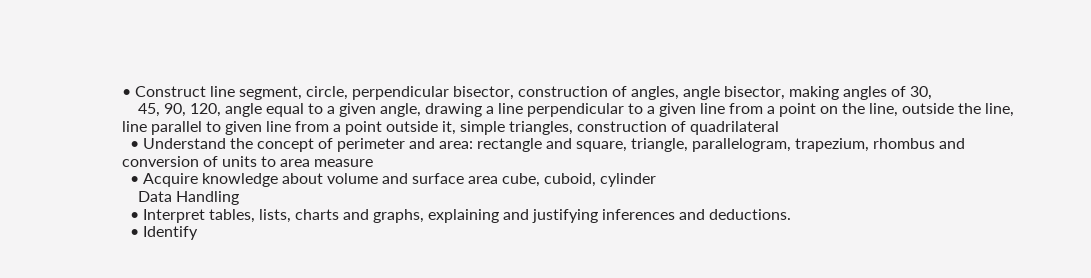• Construct line segment, circle, perpendicular bisector, construction of angles, angle bisector, making angles of 30,
    45, 90, 120, angle equal to a given angle, drawing a line perpendicular to a given line from a point on the line, outside the line, line parallel to given line from a point outside it, simple triangles, construction of quadrilateral
  • Understand the concept of perimeter and area: rectangle and square, triangle, parallelogram, trapezium, rhombus and conversion of units to area measure
  • Acquire knowledge about volume and surface area cube, cuboid, cylinder
    Data Handling
  • Interpret tables, lists, charts and graphs, explaining and justifying inferences and deductions.
  • Identify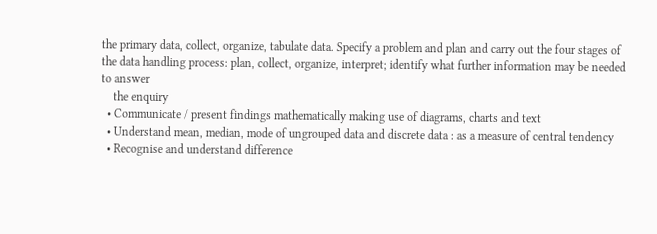the primary data, collect, organize, tabulate data. Specify a problem and plan and carry out the four stages of the data handling process: plan, collect, organize, interpret; identify what further information may be needed to answer
    the enquiry
  • Communicate / present findings mathematically making use of diagrams, charts and text
  • Understand mean, median, mode of ungrouped data and discrete data : as a measure of central tendency
  • Recognise and understand difference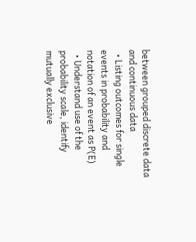between grouped discrete data and continuous data
  • Listing outcomes for single events in probability and notation of an event as P(E)
  • Understand use of the probability scale, identify mutually exclusive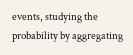events, studying the probability by aggregating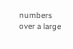numbers over a large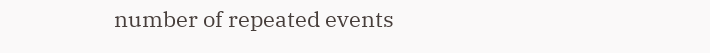number of repeated events